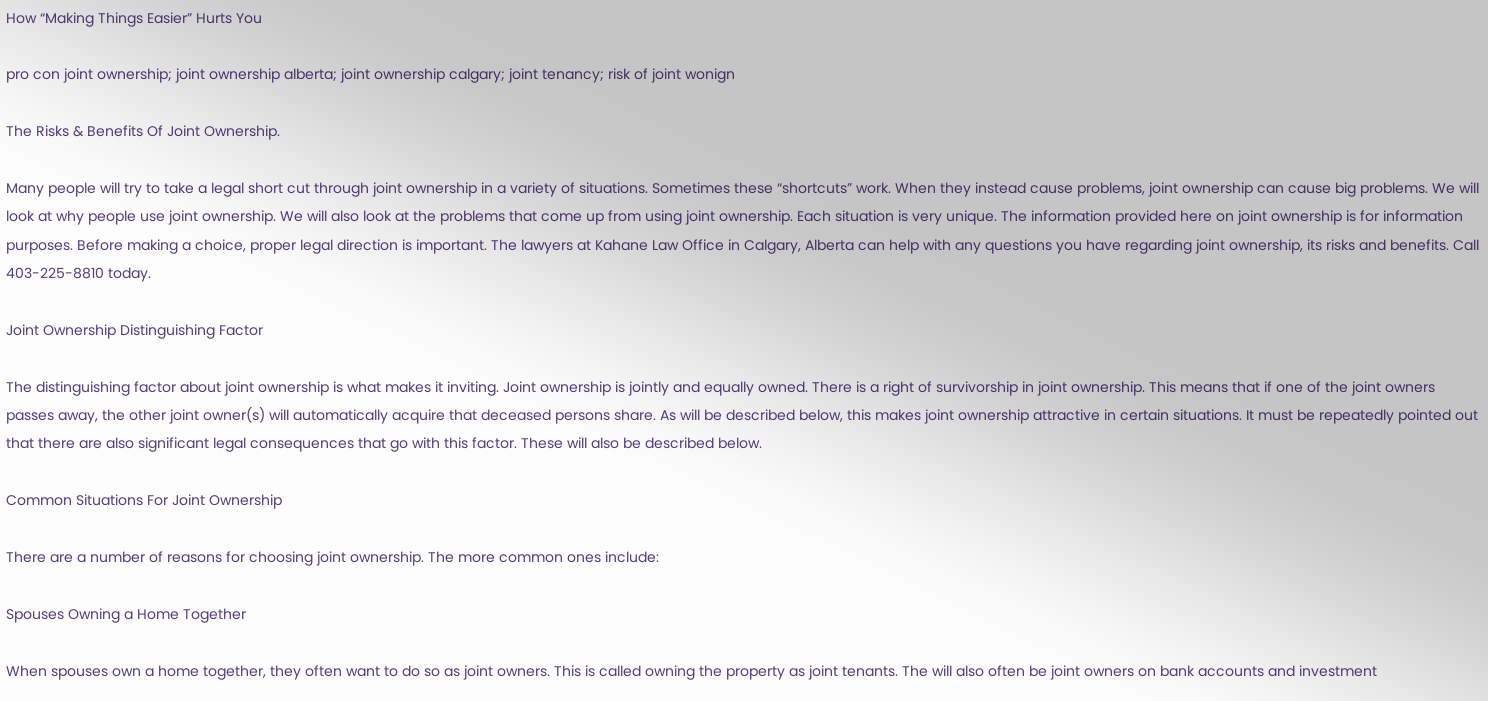How “Making Things Easier” Hurts You

pro con joint ownership; joint ownership alberta; joint ownership calgary; joint tenancy; risk of joint wonign

The Risks & Benefits Of Joint Ownership.

Many people will try to take a legal short cut through joint ownership in a variety of situations. Sometimes these “shortcuts” work. When they instead cause problems, joint ownership can cause big problems. We will look at why people use joint ownership. We will also look at the problems that come up from using joint ownership. Each situation is very unique. The information provided here on joint ownership is for information purposes. Before making a choice, proper legal direction is important. The lawyers at Kahane Law Office in Calgary, Alberta can help with any questions you have regarding joint ownership, its risks and benefits. Call 403-225-8810 today.

Joint Ownership Distinguishing Factor

The distinguishing factor about joint ownership is what makes it inviting. Joint ownership is jointly and equally owned. There is a right of survivorship in joint ownership. This means that if one of the joint owners passes away, the other joint owner(s) will automatically acquire that deceased persons share. As will be described below, this makes joint ownership attractive in certain situations. It must be repeatedly pointed out that there are also significant legal consequences that go with this factor. These will also be described below.

Common Situations For Joint Ownership

There are a number of reasons for choosing joint ownership. The more common ones include:

Spouses Owning a Home Together

When spouses own a home together, they often want to do so as joint owners. This is called owning the property as joint tenants. The will also often be joint owners on bank accounts and investment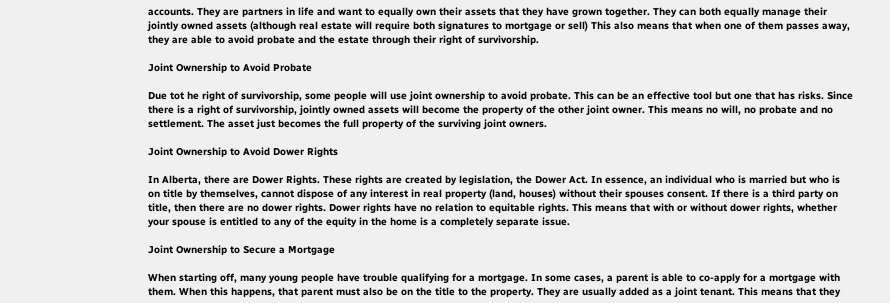accounts. They are partners in life and want to equally own their assets that they have grown together. They can both equally manage their jointly owned assets (although real estate will require both signatures to mortgage or sell) This also means that when one of them passes away, they are able to avoid probate and the estate through their right of survivorship.

Joint Ownership to Avoid Probate

Due tot he right of survivorship, some people will use joint ownership to avoid probate. This can be an effective tool but one that has risks. Since there is a right of survivorship, jointly owned assets will become the property of the other joint owner. This means no will, no probate and no settlement. The asset just becomes the full property of the surviving joint owners.

Joint Ownership to Avoid Dower Rights

In Alberta, there are Dower Rights. These rights are created by legislation, the Dower Act. In essence, an individual who is married but who is on title by themselves, cannot dispose of any interest in real property (land, houses) without their spouses consent. If there is a third party on title, then there are no dower rights. Dower rights have no relation to equitable rights. This means that with or without dower rights, whether your spouse is entitled to any of the equity in the home is a completely separate issue.

Joint Ownership to Secure a Mortgage

When starting off, many young people have trouble qualifying for a mortgage. In some cases, a parent is able to co-apply for a mortgage with them. When this happens, that parent must also be on the title to the property. They are usually added as a joint tenant. This means that they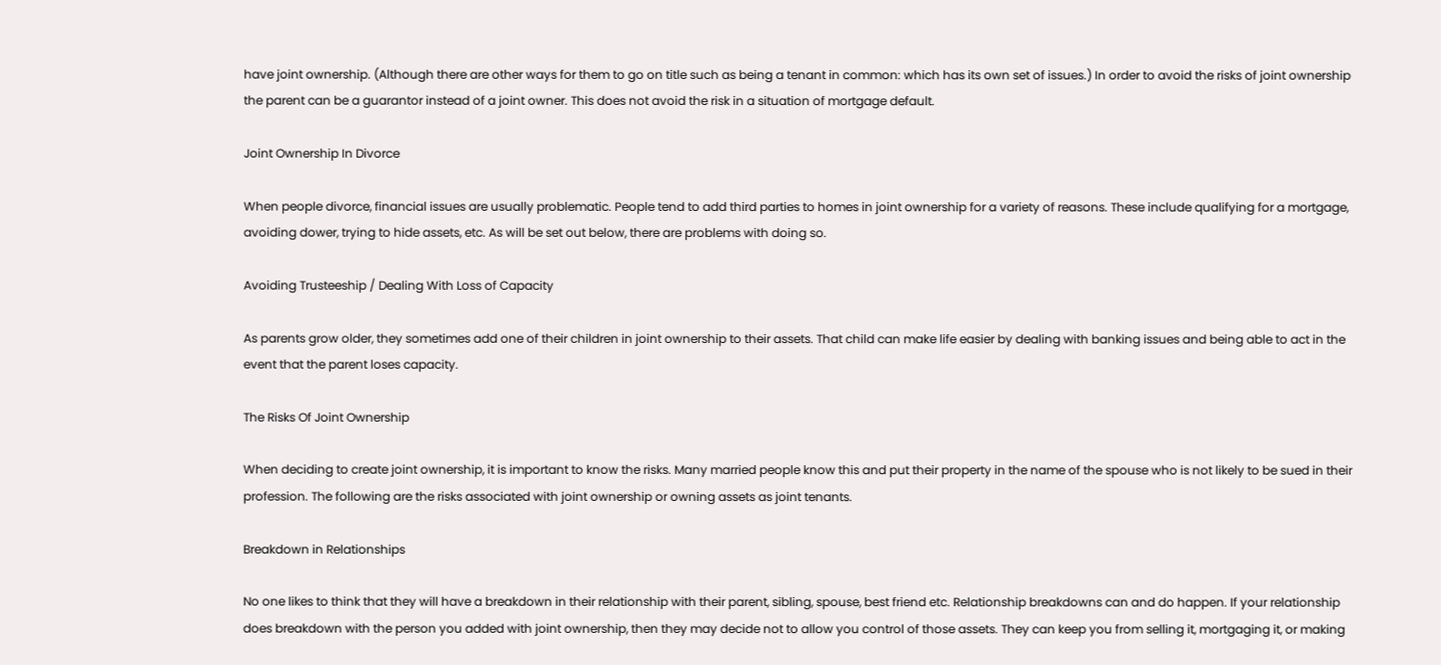have joint ownership. (Although there are other ways for them to go on title such as being a tenant in common: which has its own set of issues.) In order to avoid the risks of joint ownership the parent can be a guarantor instead of a joint owner. This does not avoid the risk in a situation of mortgage default.

Joint Ownership In Divorce

When people divorce, financial issues are usually problematic. People tend to add third parties to homes in joint ownership for a variety of reasons. These include qualifying for a mortgage, avoiding dower, trying to hide assets, etc. As will be set out below, there are problems with doing so.

Avoiding Trusteeship / Dealing With Loss of Capacity

As parents grow older, they sometimes add one of their children in joint ownership to their assets. That child can make life easier by dealing with banking issues and being able to act in the event that the parent loses capacity.

The Risks Of Joint Ownership

When deciding to create joint ownership, it is important to know the risks. Many married people know this and put their property in the name of the spouse who is not likely to be sued in their profession. The following are the risks associated with joint ownership or owning assets as joint tenants.

Breakdown in Relationships

No one likes to think that they will have a breakdown in their relationship with their parent, sibling, spouse, best friend etc. Relationship breakdowns can and do happen. If your relationship does breakdown with the person you added with joint ownership, then they may decide not to allow you control of those assets. They can keep you from selling it, mortgaging it, or making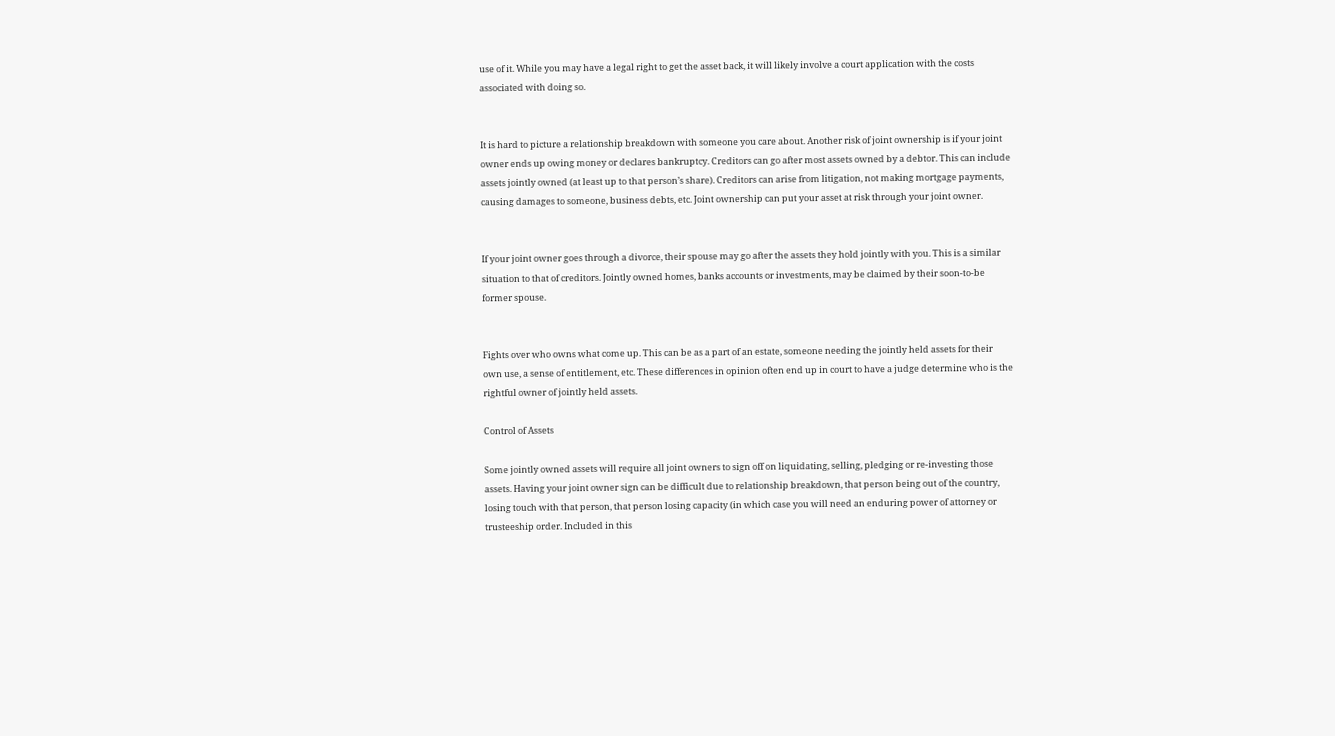use of it. While you may have a legal right to get the asset back, it will likely involve a court application with the costs associated with doing so.


It is hard to picture a relationship breakdown with someone you care about. Another risk of joint ownership is if your joint owner ends up owing money or declares bankruptcy. Creditors can go after most assets owned by a debtor. This can include assets jointly owned (at least up to that person’s share). Creditors can arise from litigation, not making mortgage payments, causing damages to someone, business debts, etc. Joint ownership can put your asset at risk through your joint owner.


If your joint owner goes through a divorce, their spouse may go after the assets they hold jointly with you. This is a similar situation to that of creditors. Jointly owned homes, banks accounts or investments, may be claimed by their soon-to-be former spouse.


Fights over who owns what come up. This can be as a part of an estate, someone needing the jointly held assets for their own use, a sense of entitlement, etc. These differences in opinion often end up in court to have a judge determine who is the rightful owner of jointly held assets.

Control of Assets

Some jointly owned assets will require all joint owners to sign off on liquidating, selling, pledging or re-investing those assets. Having your joint owner sign can be difficult due to relationship breakdown, that person being out of the country, losing touch with that person, that person losing capacity (in which case you will need an enduring power of attorney or trusteeship order. Included in this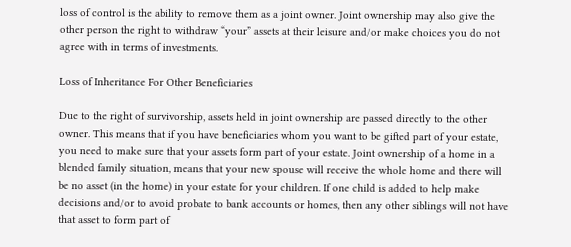loss of control is the ability to remove them as a joint owner. Joint ownership may also give the other person the right to withdraw “your” assets at their leisure and/or make choices you do not agree with in terms of investments.

Loss of Inheritance For Other Beneficiaries

Due to the right of survivorship, assets held in joint ownership are passed directly to the other owner. This means that if you have beneficiaries whom you want to be gifted part of your estate, you need to make sure that your assets form part of your estate. Joint ownership of a home in a blended family situation, means that your new spouse will receive the whole home and there will be no asset (in the home) in your estate for your children. If one child is added to help make decisions and/or to avoid probate to bank accounts or homes, then any other siblings will not have that asset to form part of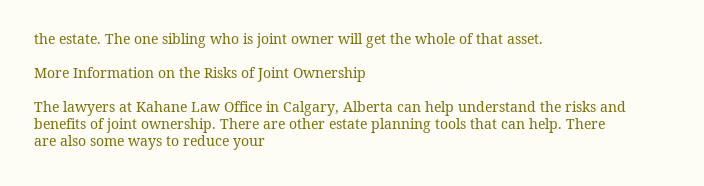the estate. The one sibling who is joint owner will get the whole of that asset.

More Information on the Risks of Joint Ownership

The lawyers at Kahane Law Office in Calgary, Alberta can help understand the risks and benefits of joint ownership. There are other estate planning tools that can help. There are also some ways to reduce your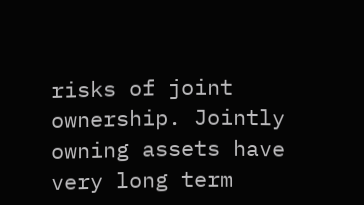risks of joint ownership. Jointly owning assets have very long term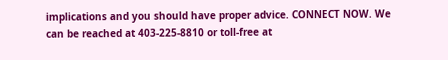implications and you should have proper advice. CONNECT NOW. We can be reached at 403-225-8810 or toll-free at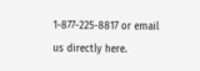1-877-225-8817 or email us directly here.